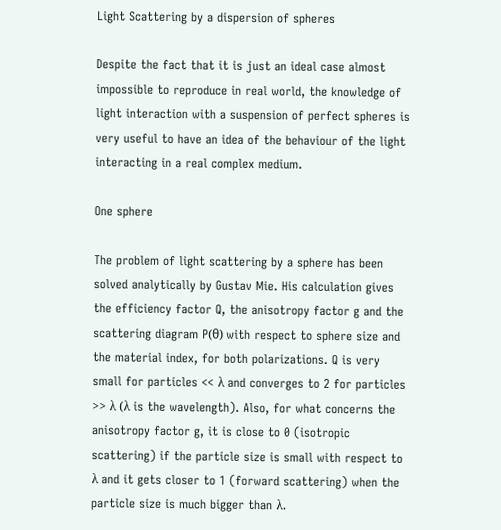Light Scattering by a dispersion of spheres

Despite the fact that it is just an ideal case almost impossible to reproduce in real world, the knowledge of light interaction with a suspension of perfect spheres is very useful to have an idea of the behaviour of the light interacting in a real complex medium.

One sphere

The problem of light scattering by a sphere has been solved analytically by Gustav Mie. His calculation gives the efficiency factor Q, the anisotropy factor g and the scattering diagram P(θ) with respect to sphere size and the material index, for both polarizations. Q is very small for particles << λ and converges to 2 for particles >> λ (λ is the wavelength). Also, for what concerns the anisotropy factor g, it is close to 0 (isotropic scattering) if the particle size is small with respect to λ and it gets closer to 1 (forward scattering) when the particle size is much bigger than λ.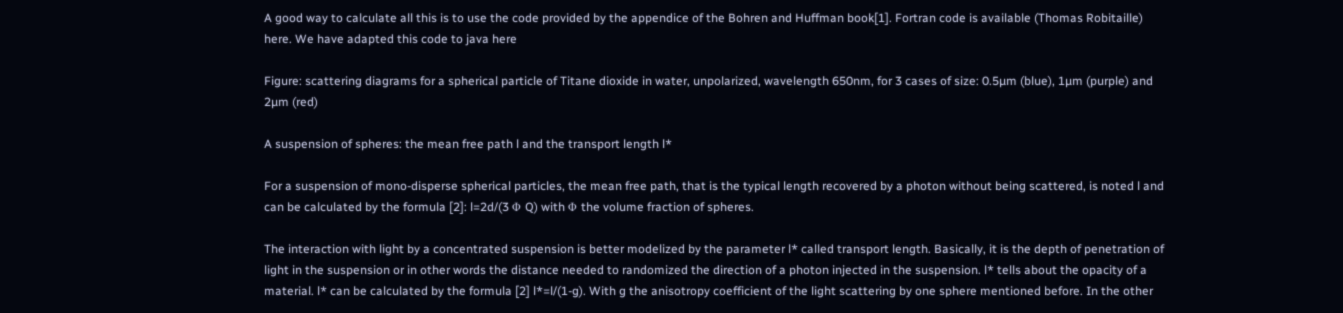A good way to calculate all this is to use the code provided by the appendice of the Bohren and Huffman book[1]. Fortran code is available (Thomas Robitaille) here. We have adapted this code to java here

Figure: scattering diagrams for a spherical particle of Titane dioxide in water, unpolarized, wavelength 650nm, for 3 cases of size: 0.5µm (blue), 1µm (purple) and 2µm (red)

A suspension of spheres: the mean free path l and the transport length l*

For a suspension of mono-disperse spherical particles, the mean free path, that is the typical length recovered by a photon without being scattered, is noted l and can be calculated by the formula [2]: l=2d/(3 Φ Q) with Φ the volume fraction of spheres.

The interaction with light by a concentrated suspension is better modelized by the parameter l* called transport length. Basically, it is the depth of penetration of light in the suspension or in other words the distance needed to randomized the direction of a photon injected in the suspension. l* tells about the opacity of a material. l* can be calculated by the formula [2] l*=l/(1-g). With g the anisotropy coefficient of the light scattering by one sphere mentioned before. In the other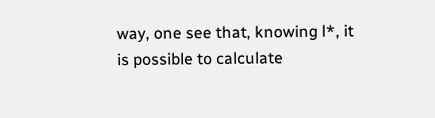way, one see that, knowing l*, it is possible to calculate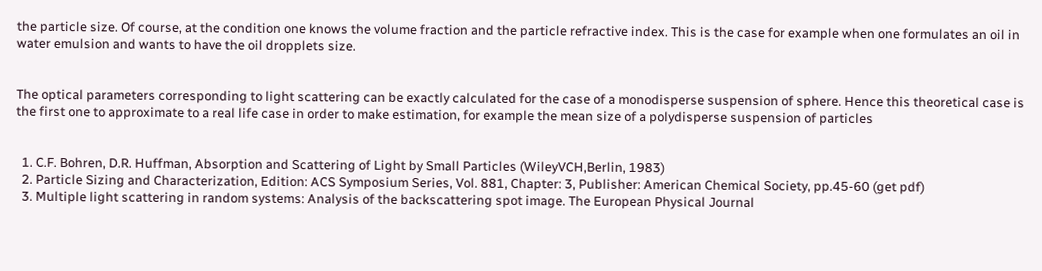the particle size. Of course, at the condition one knows the volume fraction and the particle refractive index. This is the case for example when one formulates an oil in water emulsion and wants to have the oil dropplets size.


The optical parameters corresponding to light scattering can be exactly calculated for the case of a monodisperse suspension of sphere. Hence this theoretical case is the first one to approximate to a real life case in order to make estimation, for example the mean size of a polydisperse suspension of particles


  1. C.F. Bohren, D.R. Huffman, Absorption and Scattering of Light by Small Particles (WileyVCH,Berlin, 1983)
  2. Particle Sizing and Characterization, Edition: ACS Symposium Series, Vol. 881, Chapter: 3, Publisher: American Chemical Society, pp.45-60 (get pdf)
  3. Multiple light scattering in random systems: Analysis of the backscattering spot image. The European Physical Journal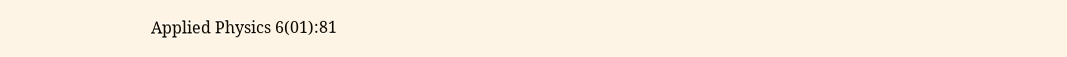Applied Physics 6(01):81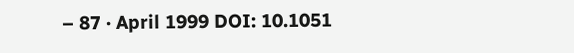– 87 · April 1999 DOI: 10.1051